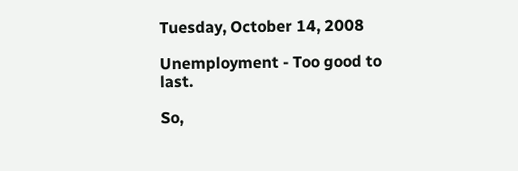Tuesday, October 14, 2008

Unemployment - Too good to last.

So,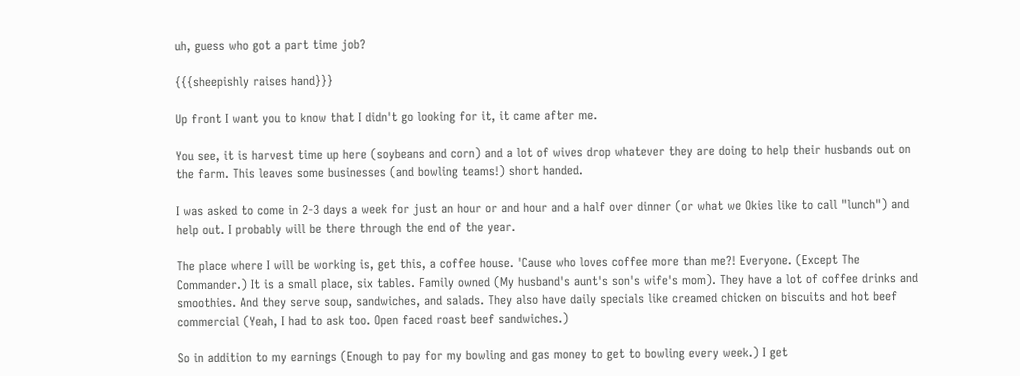uh, guess who got a part time job?

{{{sheepishly raises hand}}}

Up front I want you to know that I didn't go looking for it, it came after me.

You see, it is harvest time up here (soybeans and corn) and a lot of wives drop whatever they are doing to help their husbands out on the farm. This leaves some businesses (and bowling teams!) short handed.

I was asked to come in 2-3 days a week for just an hour or and hour and a half over dinner (or what we Okies like to call "lunch") and help out. I probably will be there through the end of the year.

The place where I will be working is, get this, a coffee house. 'Cause who loves coffee more than me?! Everyone. (Except The Commander.) It is a small place, six tables. Family owned (My husband's aunt's son's wife's mom). They have a lot of coffee drinks and smoothies. And they serve soup, sandwiches, and salads. They also have daily specials like creamed chicken on biscuits and hot beef commercial (Yeah, I had to ask too. Open faced roast beef sandwiches.)

So in addition to my earnings (Enough to pay for my bowling and gas money to get to bowling every week.) I get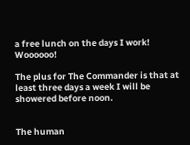a free lunch on the days I work! Woooooo!

The plus for The Commander is that at least three days a week I will be showered before noon.


The human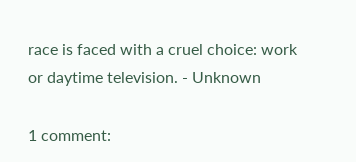race is faced with a cruel choice: work or daytime television. - Unknown

1 comment: